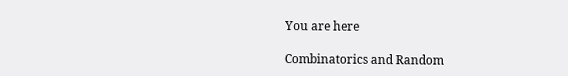You are here

Combinatorics and Random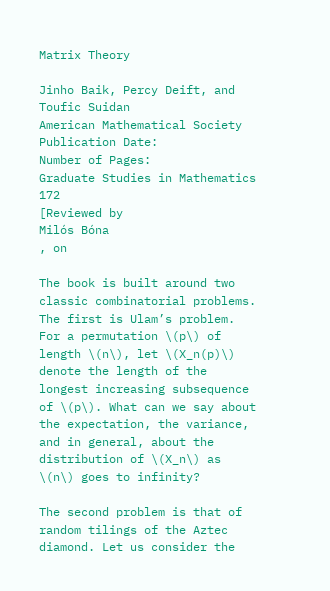Matrix Theory

Jinho Baik, Percy Deift, and Toufic Suidan
American Mathematical Society
Publication Date:
Number of Pages:
Graduate Studies in Mathematics 172
[Reviewed by
Milós Bóna
, on

The book is built around two classic combinatorial problems. The first is Ulam’s problem. For a permutation \(p\) of length \(n\), let \(X_n(p)\) denote the length of the longest increasing subsequence of \(p\). What can we say about the expectation, the variance, and in general, about the distribution of \(X_n\) as \(n\) goes to infinity?

The second problem is that of random tilings of the Aztec diamond. Let us consider the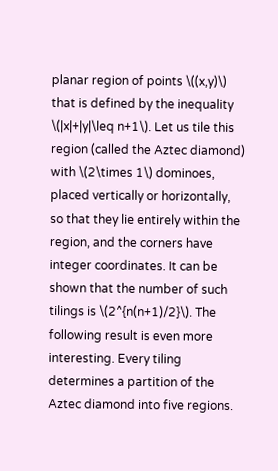planar region of points \((x,y)\) that is defined by the inequality \(|x|+|y|\leq n+1\). Let us tile this region (called the Aztec diamond) with \(2\times 1\) dominoes, placed vertically or horizontally, so that they lie entirely within the region, and the corners have integer coordinates. It can be shown that the number of such tilings is \(2^{n(n+1)/2}\). The following result is even more interesting. Every tiling determines a partition of the Aztec diamond into five regions.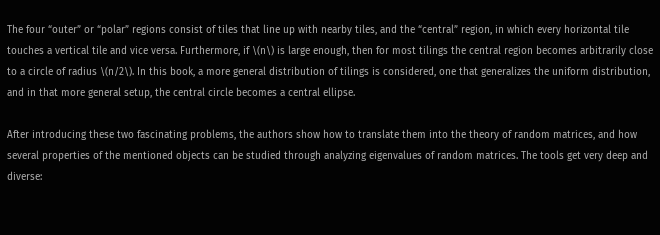The four “outer” or “polar” regions consist of tiles that line up with nearby tiles, and the “central” region, in which every horizontal tile touches a vertical tile and vice versa. Furthermore, if \(n\) is large enough, then for most tilings the central region becomes arbitrarily close to a circle of radius \(n/2\). In this book, a more general distribution of tilings is considered, one that generalizes the uniform distribution, and in that more general setup, the central circle becomes a central ellipse.

After introducing these two fascinating problems, the authors show how to translate them into the theory of random matrices, and how several properties of the mentioned objects can be studied through analyzing eigenvalues of random matrices. The tools get very deep and diverse: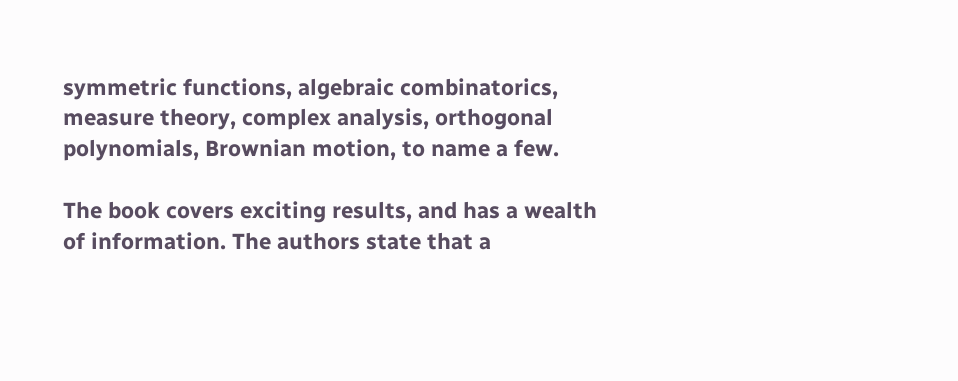symmetric functions, algebraic combinatorics, measure theory, complex analysis, orthogonal polynomials, Brownian motion, to name a few.

The book covers exciting results, and has a wealth of information. The authors state that a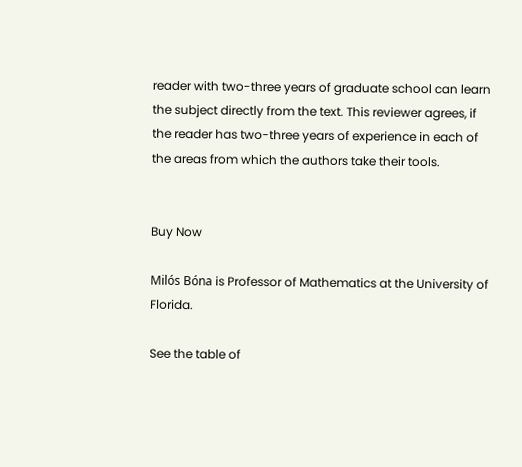reader with two-three years of graduate school can learn the subject directly from the text. This reviewer agrees, if the reader has two-three years of experience in each of the areas from which the authors take their tools.


Buy Now

Milós Bóna is Professor of Mathematics at the University of Florida.

See the table of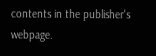contents in the publisher's webpage.